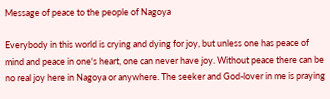Message of peace to the people of Nagoya

Everybody in this world is crying and dying for joy, but unless one has peace of mind and peace in one's heart, one can never have joy. Without peace there can be no real joy here in Nagoya or anywhere. The seeker and God-lover in me is praying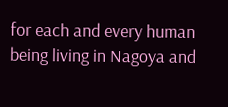for each and every human being living in Nagoya and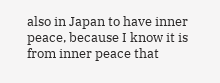also in Japan to have inner peace, because I know it is from inner peace that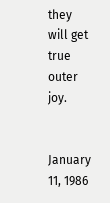they will get true outer joy.


January 11, 1986